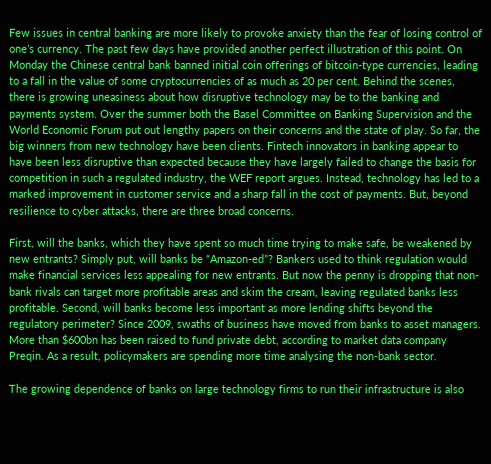Few issues in central banking are more likely to provoke anxiety than the fear of losing control of one’s currency. The past few days have provided another perfect illustration of this point. On Monday the Chinese central bank banned initial coin offerings of bitcoin-type currencies, leading to a fall in the value of some cryptocurrencies of as much as 20 per cent. Behind the scenes, there is growing uneasiness about how disruptive technology may be to the banking and payments system. Over the summer both the Basel Committee on Banking Supervision and the World Economic Forum put out lengthy papers on their concerns and the state of play. So far, the big winners from new technology have been clients. Fintech innovators in banking appear to have been less disruptive than expected because they have largely failed to change the basis for competition in such a regulated industry, the WEF report argues. Instead, technology has led to a marked improvement in customer service and a sharp fall in the cost of payments. But, beyond resilience to cyber attacks, there are three broad concerns.

First, will the banks, which they have spent so much time trying to make safe, be weakened by new entrants? Simply put, will banks be “Amazon-ed”? Bankers used to think regulation would make financial services less appealing for new entrants. But now the penny is dropping that non-bank rivals can target more profitable areas and skim the cream, leaving regulated banks less profitable. Second, will banks become less important as more lending shifts beyond the regulatory perimeter? Since 2009, swaths of business have moved from banks to asset managers. More than $600bn has been raised to fund private debt, according to market data company Preqin. As a result, policymakers are spending more time analysing the non-bank sector.

The growing dependence of banks on large technology firms to run their infrastructure is also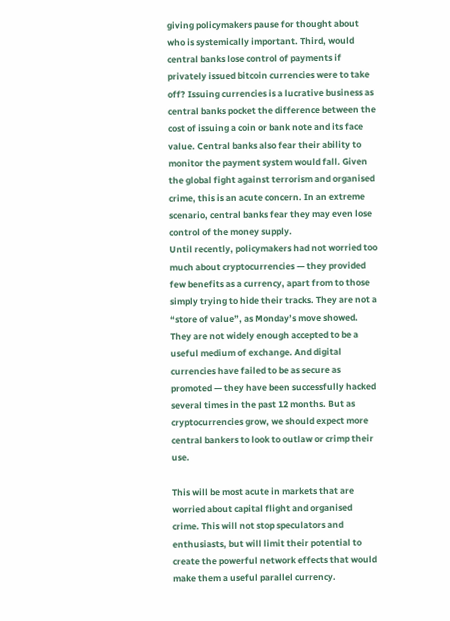giving policymakers pause for thought about who is systemically important. Third, would central banks lose control of payments if privately issued bitcoin currencies were to take off? Issuing currencies is a lucrative business as central banks pocket the difference between the cost of issuing a coin or bank note and its face value. Central banks also fear their ability to monitor the payment system would fall. Given the global fight against terrorism and organised crime, this is an acute concern. In an extreme scenario, central banks fear they may even lose control of the money supply.
Until recently, policymakers had not worried too much about cryptocurrencies — they provided few benefits as a currency, apart from to those simply trying to hide their tracks. They are not a “store of value”, as Monday’s move showed. They are not widely enough accepted to be a useful medium of exchange. And digital currencies have failed to be as secure as promoted — they have been successfully hacked several times in the past 12 months. But as cryptocurrencies grow, we should expect more central bankers to look to outlaw or crimp their use.

This will be most acute in markets that are worried about capital flight and organised crime. This will not stop speculators and enthusiasts, but will limit their potential to create the powerful network effects that would make them a useful parallel currency.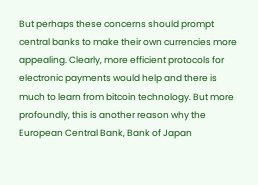But perhaps these concerns should prompt central banks to make their own currencies more appealing. Clearly, more efficient protocols for electronic payments would help and there is much to learn from bitcoin technology. But more profoundly, this is another reason why the European Central Bank, Bank of Japan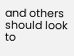and others should look to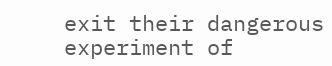exit their dangerous experiment of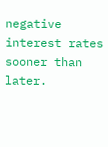negative interest rates sooner than later.